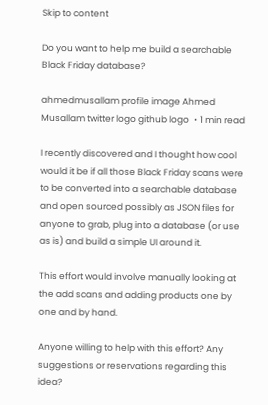Skip to content

Do you want to help me build a searchable Black Friday database?

ahmedmusallam profile image Ahmed Musallam twitter logo github logo ・1 min read

I recently discovered and I thought how cool would it be if all those Black Friday scans were to be converted into a searchable database and open sourced possibly as JSON files for anyone to grab, plug into a database (or use as is) and build a simple UI around it.

This effort would involve manually looking at the add scans and adding products one by one and by hand.

Anyone willing to help with this effort? Any suggestions or reservations regarding this idea?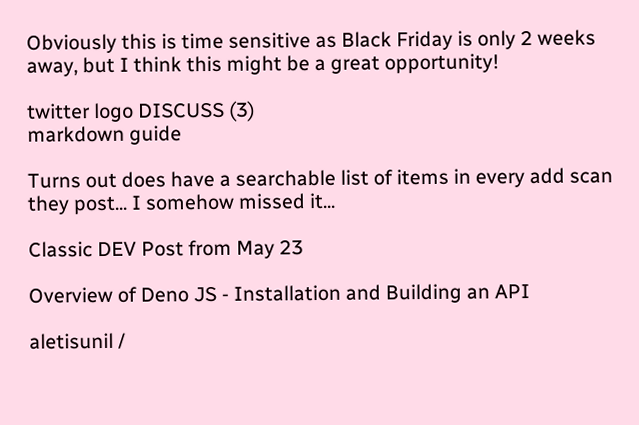Obviously this is time sensitive as Black Friday is only 2 weeks away, but I think this might be a great opportunity!

twitter logo DISCUSS (3)
markdown guide

Turns out does have a searchable list of items in every add scan they post... I somehow missed it...

Classic DEV Post from May 23

Overview of Deno JS - Installation and Building an API

aletisunil /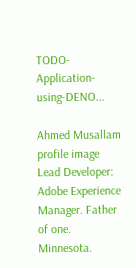TODO-Application-using-DENO...

Ahmed Musallam profile image
Lead Developer: Adobe Experience Manager. Father of one. Minnesota.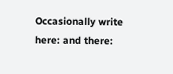Occasionally write here: and there: